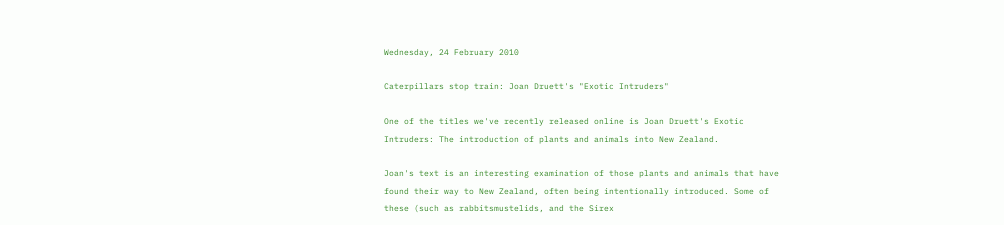Wednesday, 24 February 2010

Caterpillars stop train: Joan Druett's "Exotic Intruders"

One of the titles we've recently released online is Joan Druett's Exotic Intruders: The introduction of plants and animals into New Zealand.

Joan's text is an interesting examination of those plants and animals that have found their way to New Zealand, often being intentionally introduced. Some of these (such as rabbitsmustelids, and the Sirex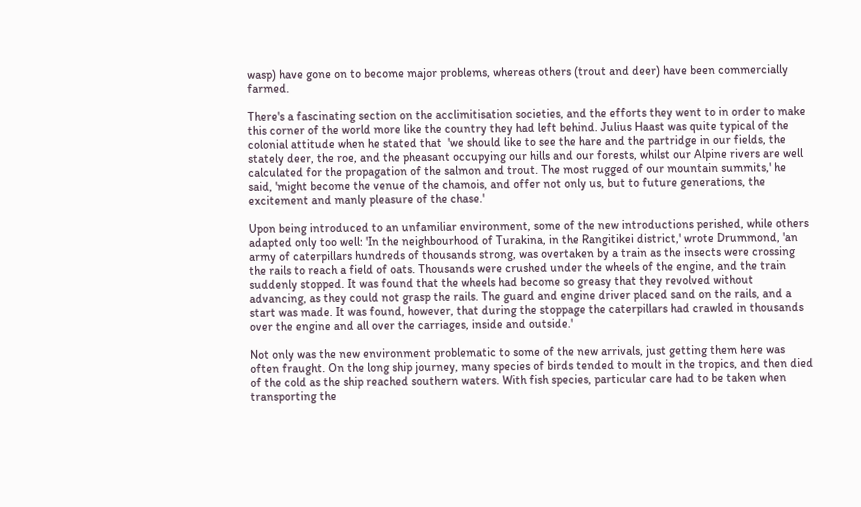wasp) have gone on to become major problems, whereas others (trout and deer) have been commercially farmed.

There's a fascinating section on the acclimitisation societies, and the efforts they went to in order to make this corner of the world more like the country they had left behind. Julius Haast was quite typical of the colonial attitude when he stated that  'we should like to see the hare and the partridge in our fields, the stately deer, the roe, and the pheasant occupying our hills and our forests, whilst our Alpine rivers are well calculated for the propagation of the salmon and trout. The most rugged of our mountain summits,' he said, 'might become the venue of the chamois, and offer not only us, but to future generations, the excitement and manly pleasure of the chase.'

Upon being introduced to an unfamiliar environment, some of the new introductions perished, while others adapted only too well: 'In the neighbourhood of Turakina, in the Rangitikei district,' wrote Drummond, 'an army of caterpillars hundreds of thousands strong, was overtaken by a train as the insects were crossing the rails to reach a field of oats. Thousands were crushed under the wheels of the engine, and the train suddenly stopped. It was found that the wheels had become so greasy that they revolved without advancing, as they could not grasp the rails. The guard and engine driver placed sand on the rails, and a start was made. It was found, however, that during the stoppage the caterpillars had crawled in thousands over the engine and all over the carriages, inside and outside.'

Not only was the new environment problematic to some of the new arrivals, just getting them here was often fraught. On the long ship journey, many species of birds tended to moult in the tropics, and then died of the cold as the ship reached southern waters. With fish species, particular care had to be taken when transporting the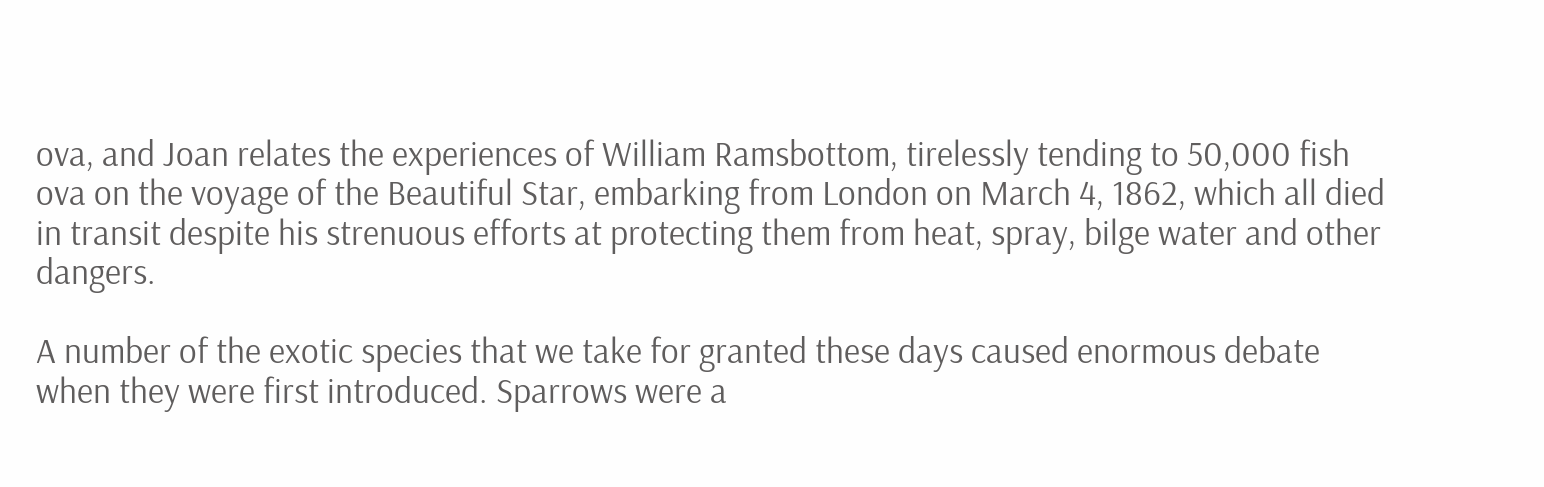ova, and Joan relates the experiences of William Ramsbottom, tirelessly tending to 50,000 fish ova on the voyage of the Beautiful Star, embarking from London on March 4, 1862, which all died in transit despite his strenuous efforts at protecting them from heat, spray, bilge water and other dangers.

A number of the exotic species that we take for granted these days caused enormous debate when they were first introduced. Sparrows were a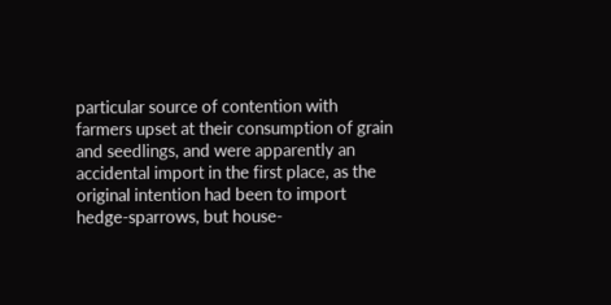particular source of contention with farmers upset at their consumption of grain and seedlings, and were apparently an accidental import in the first place, as the original intention had been to import hedge-sparrows, but house-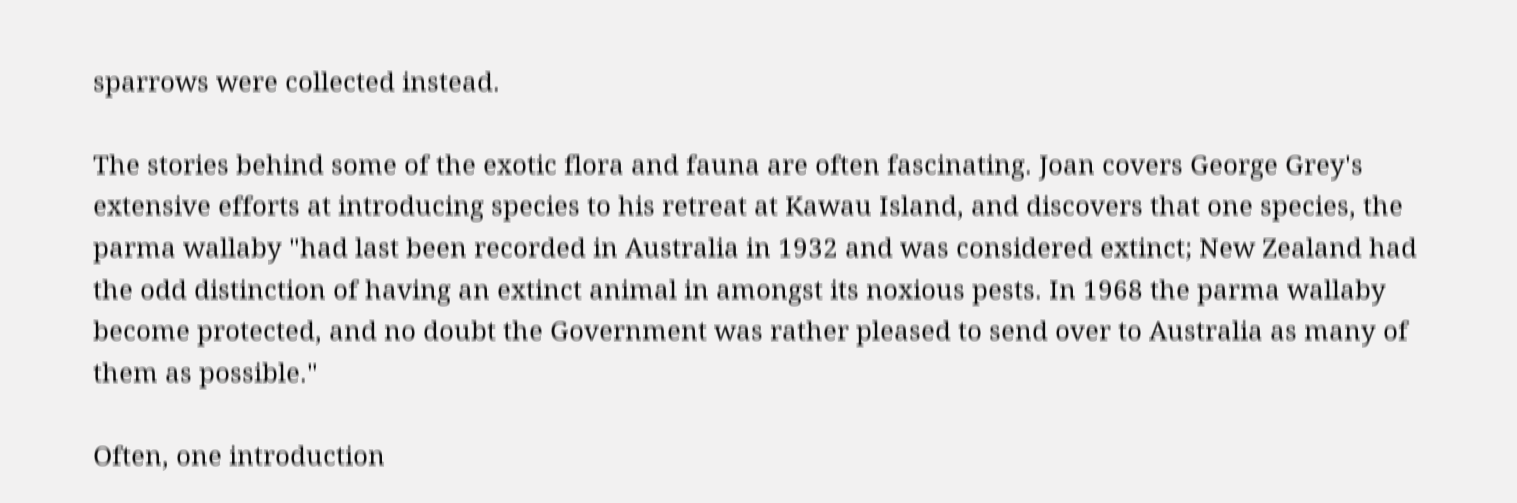sparrows were collected instead.

The stories behind some of the exotic flora and fauna are often fascinating. Joan covers George Grey's extensive efforts at introducing species to his retreat at Kawau Island, and discovers that one species, the parma wallaby "had last been recorded in Australia in 1932 and was considered extinct; New Zealand had the odd distinction of having an extinct animal in amongst its noxious pests. In 1968 the parma wallaby become protected, and no doubt the Government was rather pleased to send over to Australia as many of them as possible."

Often, one introduction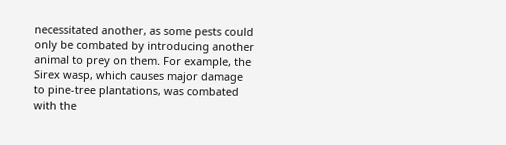necessitated another, as some pests could only be combated by introducing another animal to prey on them. For example, the Sirex wasp, which causes major damage to pine-tree plantations, was combated with the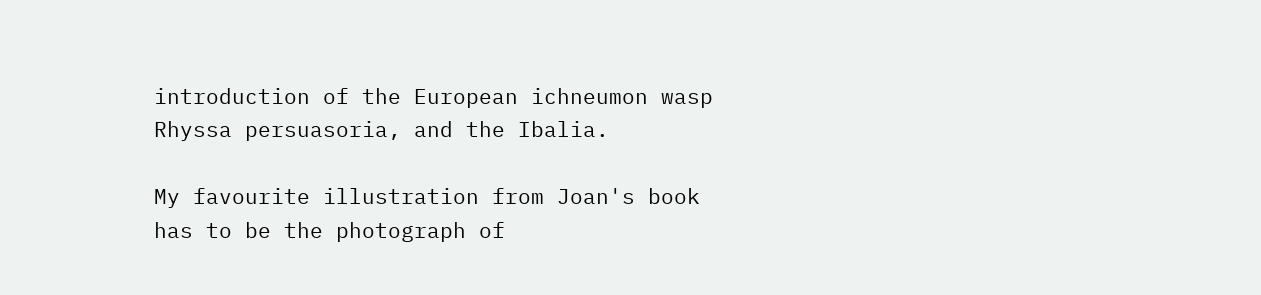introduction of the European ichneumon wasp Rhyssa persuasoria, and the Ibalia.

My favourite illustration from Joan's book has to be the photograph of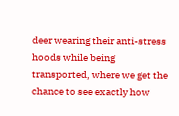deer wearing their anti-stress hoods while being transported, where we get the chance to see exactly how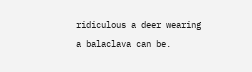ridiculous a deer wearing a balaclava can be.